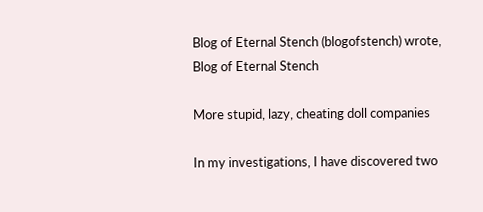Blog of Eternal Stench (blogofstench) wrote,
Blog of Eternal Stench

More stupid, lazy, cheating doll companies

In my investigations, I have discovered two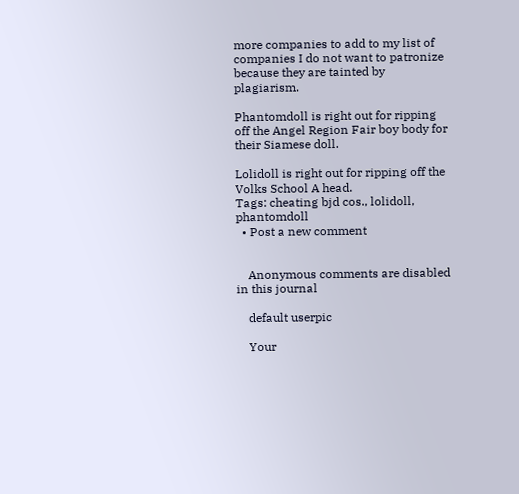more companies to add to my list of companies I do not want to patronize because they are tainted by plagiarism.

Phantomdoll is right out for ripping off the Angel Region Fair boy body for their Siamese doll.

Lolidoll is right out for ripping off the Volks School A head.
Tags: cheating bjd cos., lolidoll, phantomdoll
  • Post a new comment


    Anonymous comments are disabled in this journal

    default userpic

    Your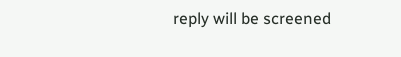reply will be screened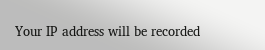Your IP address will be recorded